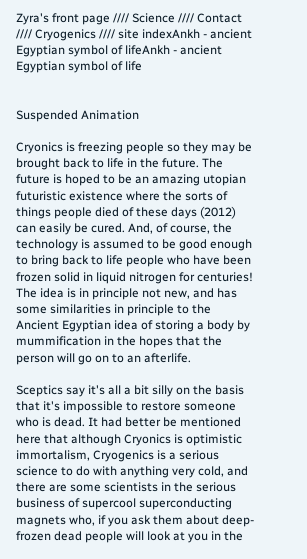Zyra's front page //// Science //// Contact //// Cryogenics //// site indexAnkh - ancient Egyptian symbol of lifeAnkh - ancient Egyptian symbol of life


Suspended Animation

Cryonics is freezing people so they may be brought back to life in the future. The future is hoped to be an amazing utopian futuristic existence where the sorts of things people died of these days (2012) can easily be cured. And, of course, the technology is assumed to be good enough to bring back to life people who have been frozen solid in liquid nitrogen for centuries! The idea is in principle not new, and has some similarities in principle to the Ancient Egyptian idea of storing a body by mummification in the hopes that the person will go on to an afterlife.

Sceptics say it's all a bit silly on the basis that it's impossible to restore someone who is dead. It had better be mentioned here that although Cryonics is optimistic immortalism, Cryogenics is a serious science to do with anything very cold, and there are some scientists in the serious business of supercool superconducting magnets who, if you ask them about deep-frozen dead people will look at you in the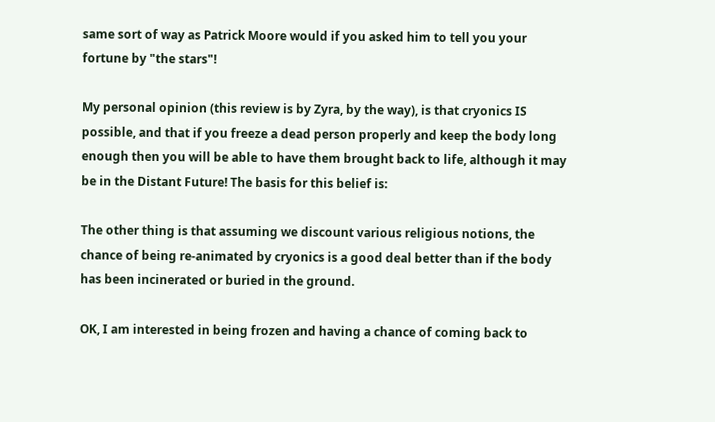same sort of way as Patrick Moore would if you asked him to tell you your fortune by "the stars"!

My personal opinion (this review is by Zyra, by the way), is that cryonics IS possible, and that if you freeze a dead person properly and keep the body long enough then you will be able to have them brought back to life, although it may be in the Distant Future! The basis for this belief is:

The other thing is that assuming we discount various religious notions, the chance of being re-animated by cryonics is a good deal better than if the body has been incinerated or buried in the ground.

OK, I am interested in being frozen and having a chance of coming back to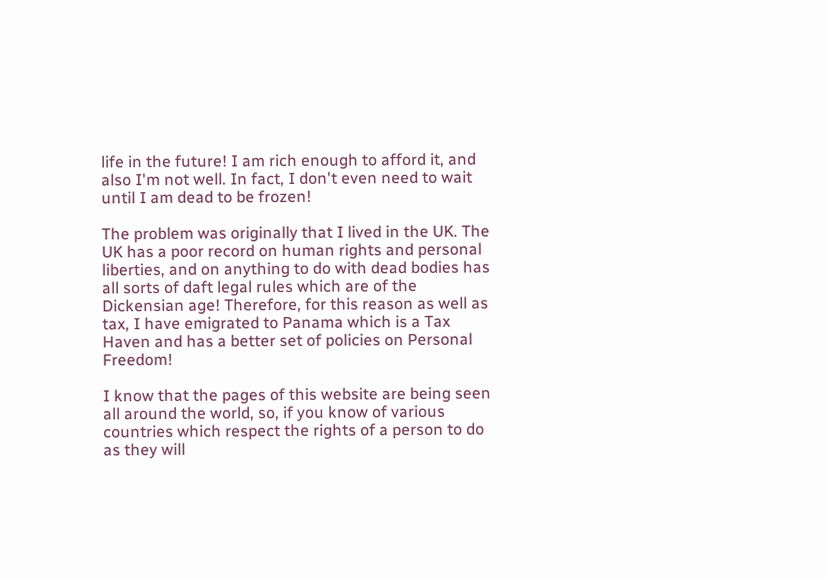life in the future! I am rich enough to afford it, and also I'm not well. In fact, I don't even need to wait until I am dead to be frozen!

The problem was originally that I lived in the UK. The UK has a poor record on human rights and personal liberties, and on anything to do with dead bodies has all sorts of daft legal rules which are of the Dickensian age! Therefore, for this reason as well as tax, I have emigrated to Panama which is a Tax Haven and has a better set of policies on Personal Freedom!

I know that the pages of this website are being seen all around the world, so, if you know of various countries which respect the rights of a person to do as they will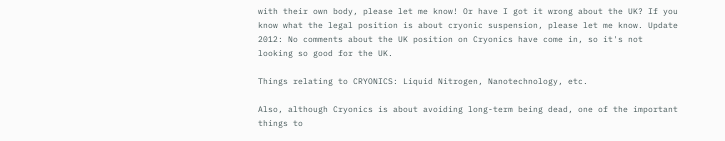with their own body, please let me know! Or have I got it wrong about the UK? If you know what the legal position is about cryonic suspension, please let me know. Update 2012: No comments about the UK position on Cryonics have come in, so it's not looking so good for the UK.

Things relating to CRYONICS: Liquid Nitrogen, Nanotechnology, etc.

Also, although Cryonics is about avoiding long-term being dead, one of the important things to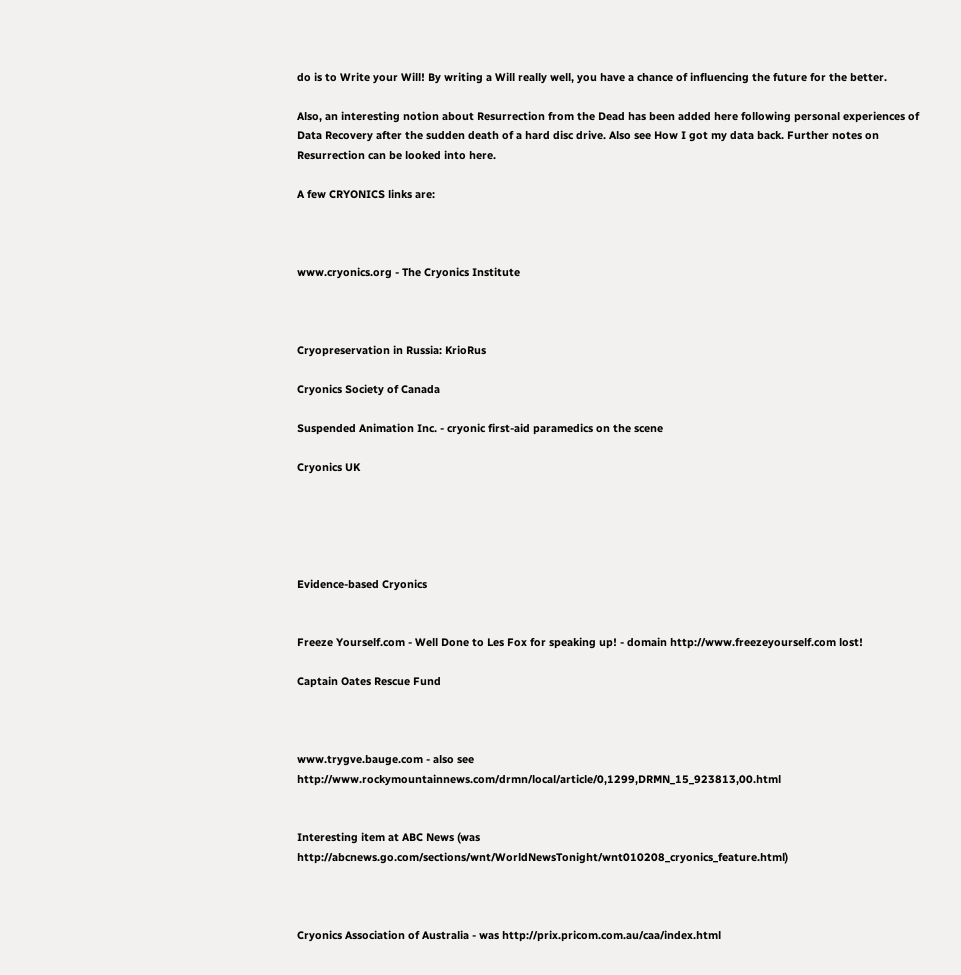do is to Write your Will! By writing a Will really well, you have a chance of influencing the future for the better.

Also, an interesting notion about Resurrection from the Dead has been added here following personal experiences of Data Recovery after the sudden death of a hard disc drive. Also see How I got my data back. Further notes on Resurrection can be looked into here.

A few CRYONICS links are:



www.cryonics.org - The Cryonics Institute



Cryopreservation in Russia: KrioRus

Cryonics Society of Canada

Suspended Animation Inc. - cryonic first-aid paramedics on the scene

Cryonics UK





Evidence-based Cryonics


Freeze Yourself.com - Well Done to Les Fox for speaking up! - domain http://www.freezeyourself.com lost!

Captain Oates Rescue Fund



www.trygve.bauge.com - also see http://www.rockymountainnews.com/drmn/local/article/0,1299,DRMN_15_923813,00.html


Interesting item at ABC News (was http://abcnews.go.com/sections/wnt/WorldNewsTonight/wnt010208_cryonics_feature.html)



Cryonics Association of Australia - was http://prix.pricom.com.au/caa/index.html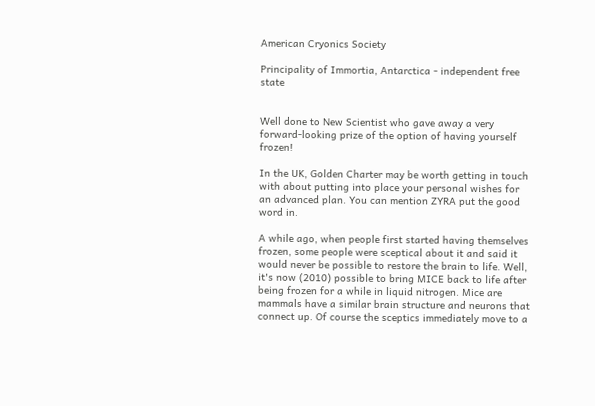American Cryonics Society

Principality of Immortia, Antarctica - independent free state


Well done to New Scientist who gave away a very forward-looking prize of the option of having yourself frozen!

In the UK, Golden Charter may be worth getting in touch with about putting into place your personal wishes for an advanced plan. You can mention ZYRA put the good word in.

A while ago, when people first started having themselves frozen, some people were sceptical about it and said it would never be possible to restore the brain to life. Well, it's now (2010) possible to bring MICE back to life after being frozen for a while in liquid nitrogen. Mice are mammals have a similar brain structure and neurons that connect up. Of course the sceptics immediately move to a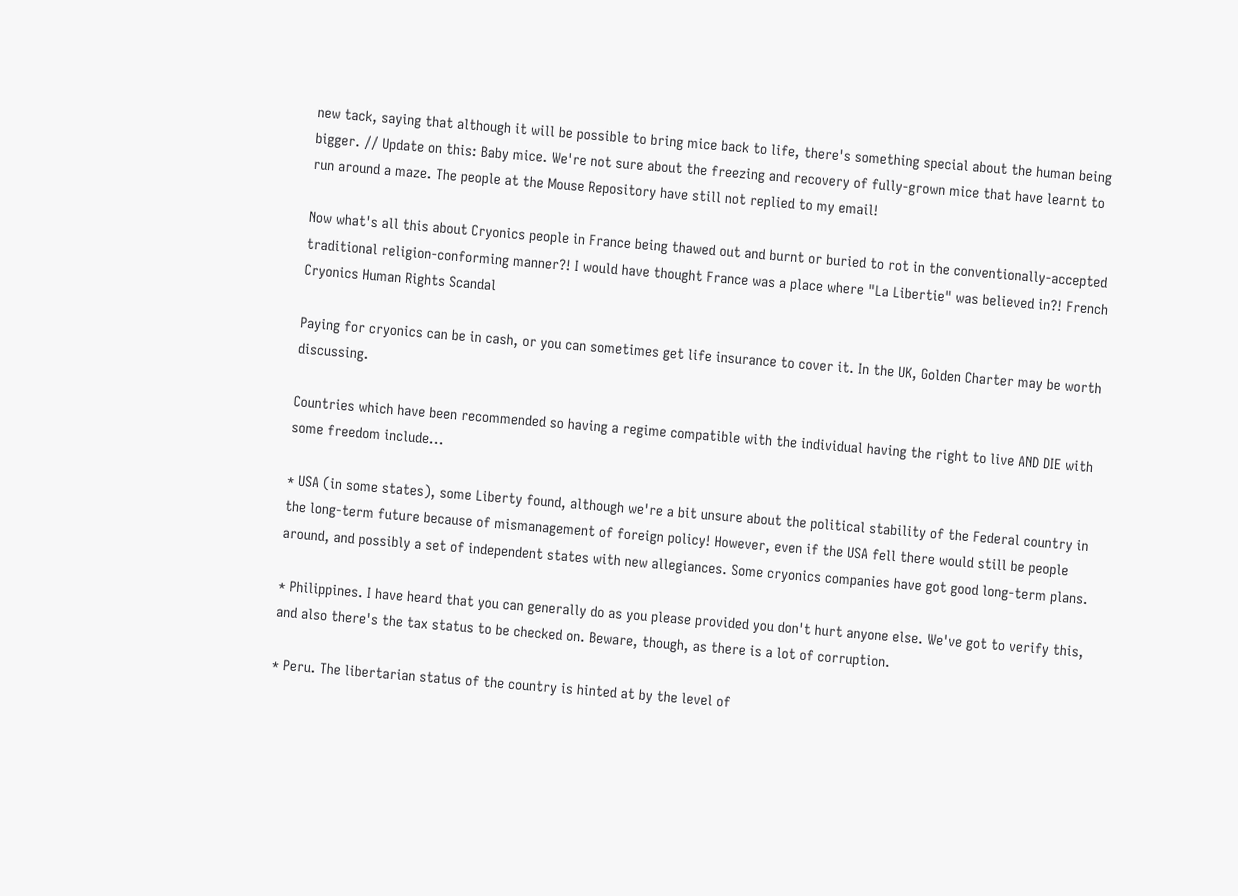new tack, saying that although it will be possible to bring mice back to life, there's something special about the human being bigger. // Update on this: Baby mice. We're not sure about the freezing and recovery of fully-grown mice that have learnt to run around a maze. The people at the Mouse Repository have still not replied to my email!

Now what's all this about Cryonics people in France being thawed out and burnt or buried to rot in the conventionally-accepted traditional religion-conforming manner?! I would have thought France was a place where "La Libertie" was believed in?! French Cryonics Human Rights Scandal

Paying for cryonics can be in cash, or you can sometimes get life insurance to cover it. In the UK, Golden Charter may be worth discussing.

Countries which have been recommended so having a regime compatible with the individual having the right to live AND DIE with some freedom include...

* USA (in some states), some Liberty found, although we're a bit unsure about the political stability of the Federal country in the long-term future because of mismanagement of foreign policy! However, even if the USA fell there would still be people around, and possibly a set of independent states with new allegiances. Some cryonics companies have got good long-term plans.

* Philippines. I have heard that you can generally do as you please provided you don't hurt anyone else. We've got to verify this, and also there's the tax status to be checked on. Beware, though, as there is a lot of corruption.

* Peru. The libertarian status of the country is hinted at by the level of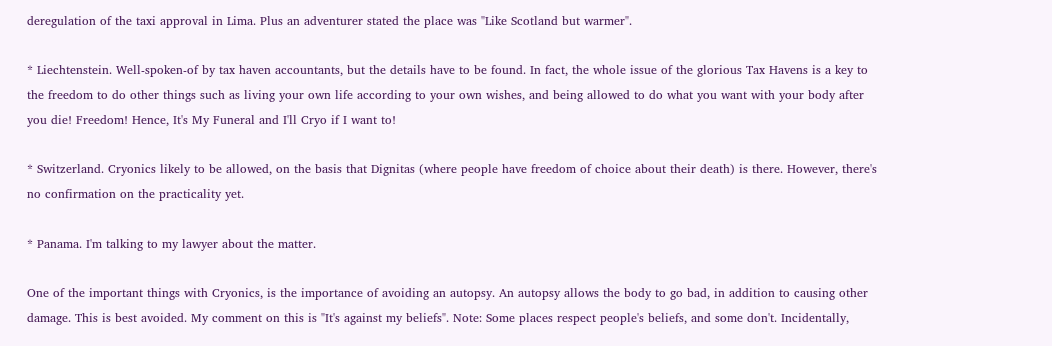deregulation of the taxi approval in Lima. Plus an adventurer stated the place was "Like Scotland but warmer".

* Liechtenstein. Well-spoken-of by tax haven accountants, but the details have to be found. In fact, the whole issue of the glorious Tax Havens is a key to the freedom to do other things such as living your own life according to your own wishes, and being allowed to do what you want with your body after you die! Freedom! Hence, It's My Funeral and I'll Cryo if I want to!

* Switzerland. Cryonics likely to be allowed, on the basis that Dignitas (where people have freedom of choice about their death) is there. However, there's no confirmation on the practicality yet.

* Panama. I'm talking to my lawyer about the matter.

One of the important things with Cryonics, is the importance of avoiding an autopsy. An autopsy allows the body to go bad, in addition to causing other damage. This is best avoided. My comment on this is "It's against my beliefs". Note: Some places respect people's beliefs, and some don't. Incidentally,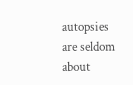autopsies are seldom about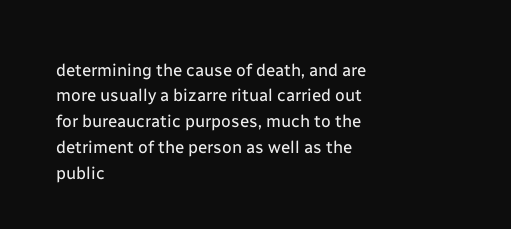determining the cause of death, and are more usually a bizarre ritual carried out for bureaucratic purposes, much to the detriment of the person as well as the public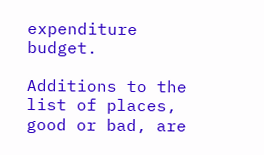expenditure budget.

Additions to the list of places, good or bad, are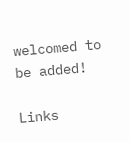welcomed to be added!

Links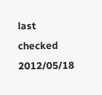last checked 2012/05/18